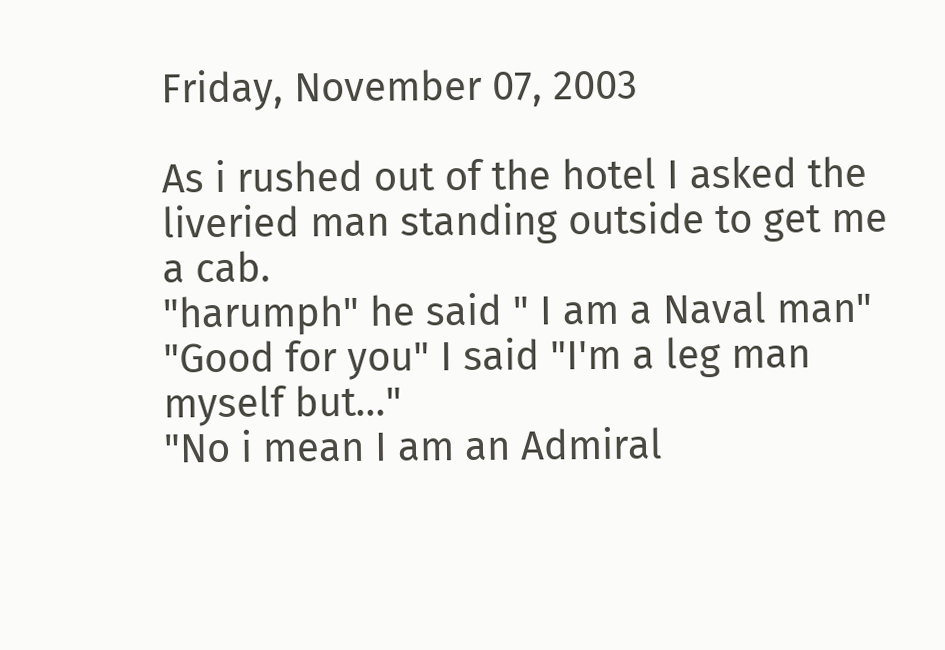Friday, November 07, 2003

As i rushed out of the hotel I asked the liveried man standing outside to get me a cab.
"harumph" he said " I am a Naval man"
"Good for you" I said "I'm a leg man myself but..."
"No i mean I am an Admiral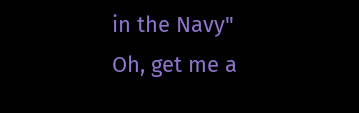in the Navy"
Oh, get me a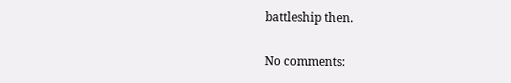battleship then.

No comments: